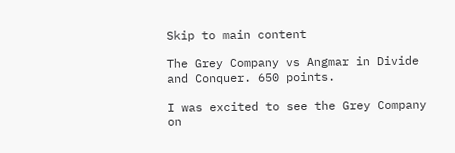Skip to main content

The Grey Company vs Angmar in Divide and Conquer. 650 points.

I was excited to see the Grey Company on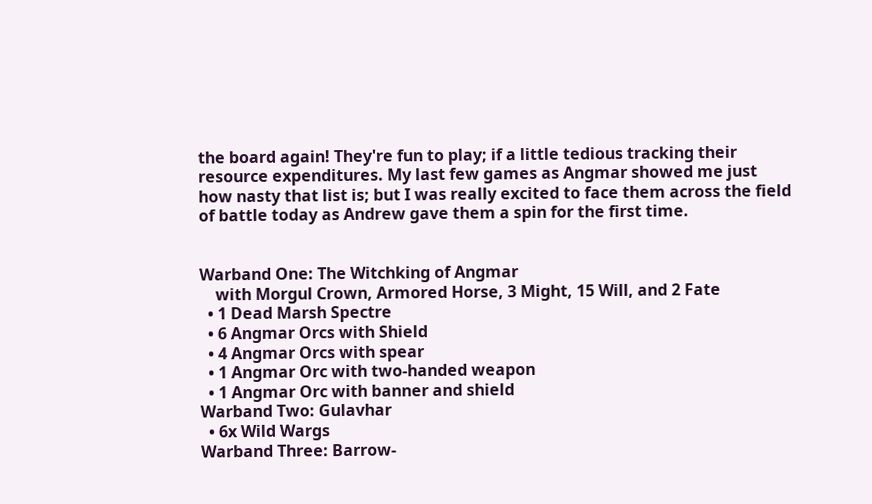the board again! They're fun to play; if a little tedious tracking their resource expenditures. My last few games as Angmar showed me just how nasty that list is; but I was really excited to face them across the field of battle today as Andrew gave them a spin for the first time.


Warband One: The Witchking of Angmar
    with Morgul Crown, Armored Horse, 3 Might, 15 Will, and 2 Fate
  • 1 Dead Marsh Spectre
  • 6 Angmar Orcs with Shield
  • 4 Angmar Orcs with spear
  • 1 Angmar Orc with two-handed weapon
  • 1 Angmar Orc with banner and shield
Warband Two: Gulavhar
  • 6x Wild Wargs
Warband Three: Barrow-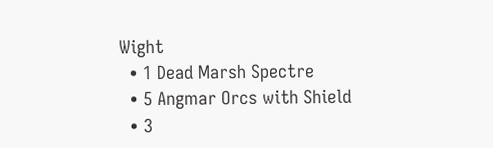Wight
  • 1 Dead Marsh Spectre
  • 5 Angmar Orcs with Shield
  • 3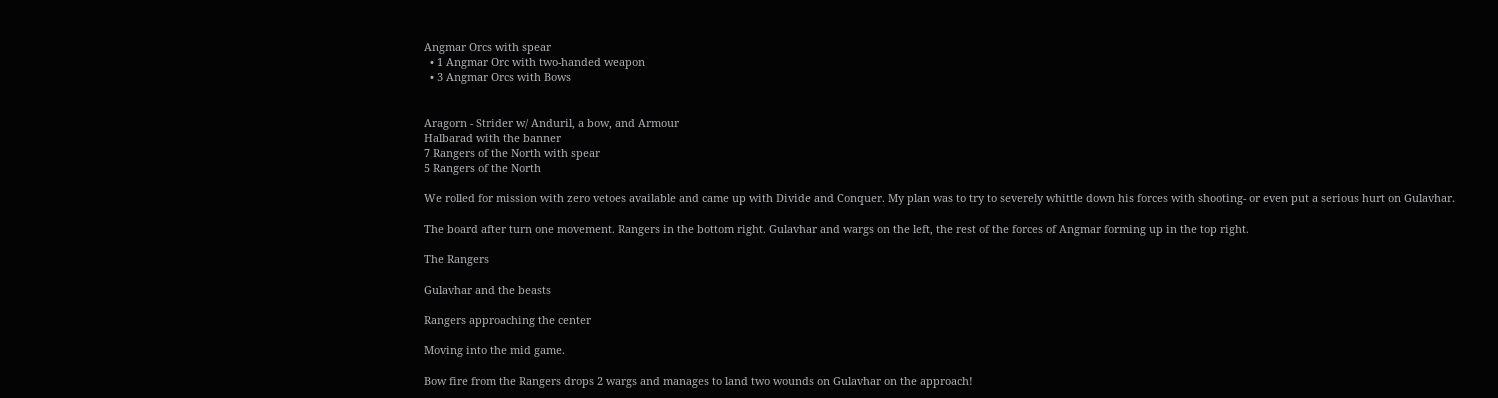Angmar Orcs with spear
  • 1 Angmar Orc with two-handed weapon
  • 3 Angmar Orcs with Bows


Aragorn - Strider w/ Anduril, a bow, and Armour
Halbarad with the banner
7 Rangers of the North with spear
5 Rangers of the North

We rolled for mission with zero vetoes available and came up with Divide and Conquer. My plan was to try to severely whittle down his forces with shooting- or even put a serious hurt on Gulavhar.

The board after turn one movement. Rangers in the bottom right. Gulavhar and wargs on the left, the rest of the forces of Angmar forming up in the top right.

The Rangers

Gulavhar and the beasts

Rangers approaching the center

Moving into the mid game.

Bow fire from the Rangers drops 2 wargs and manages to land two wounds on Gulavhar on the approach!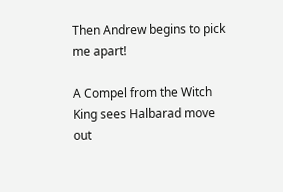Then Andrew begins to pick me apart!

A Compel from the Witch King sees Halbarad move out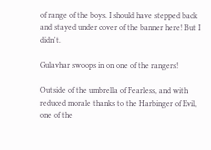of range of the boys. I should have stepped back and stayed under cover of the banner here! But I didn't.

Gulavhar swoops in on one of the rangers!

Outside of the umbrella of Fearless, and with reduced morale thanks to the Harbinger of Evil, one of the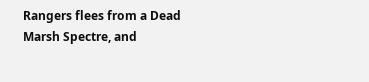Rangers flees from a Dead Marsh Spectre, and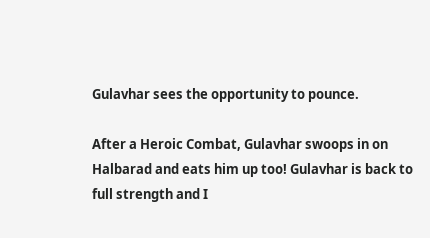Gulavhar sees the opportunity to pounce.

After a Heroic Combat, Gulavhar swoops in on Halbarad and eats him up too! Gulavhar is back to full strength and I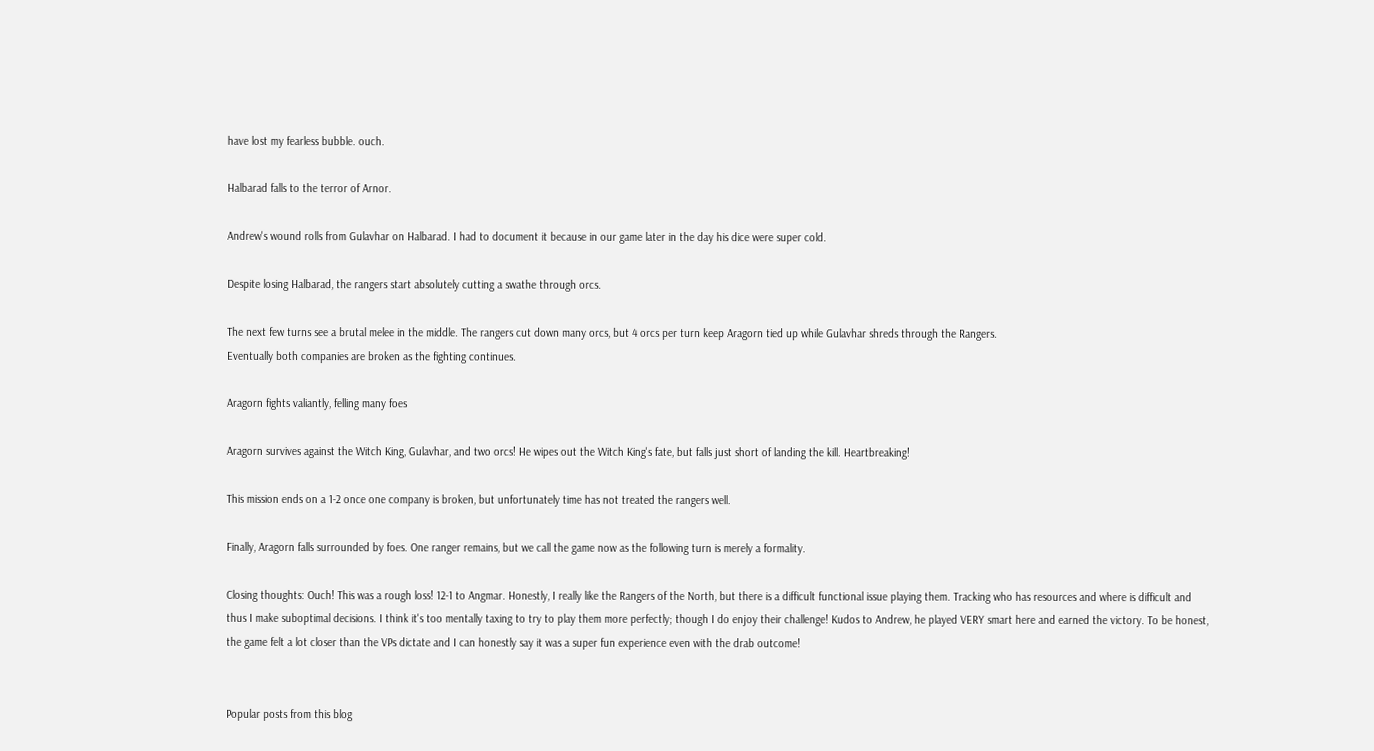have lost my fearless bubble. ouch.

Halbarad falls to the terror of Arnor.

Andrew's wound rolls from Gulavhar on Halbarad. I had to document it because in our game later in the day his dice were super cold.

Despite losing Halbarad, the rangers start absolutely cutting a swathe through orcs.

The next few turns see a brutal melee in the middle. The rangers cut down many orcs, but 4 orcs per turn keep Aragorn tied up while Gulavhar shreds through the Rangers.
Eventually both companies are broken as the fighting continues.

Aragorn fights valiantly, felling many foes

Aragorn survives against the Witch King, Gulavhar, and two orcs! He wipes out the Witch King's fate, but falls just short of landing the kill. Heartbreaking!

This mission ends on a 1-2 once one company is broken, but unfortunately time has not treated the rangers well.

Finally, Aragorn falls surrounded by foes. One ranger remains, but we call the game now as the following turn is merely a formality.

Closing thoughts: Ouch! This was a rough loss! 12-1 to Angmar. Honestly, I really like the Rangers of the North, but there is a difficult functional issue playing them. Tracking who has resources and where is difficult and thus I make suboptimal decisions. I think it's too mentally taxing to try to play them more perfectly; though I do enjoy their challenge! Kudos to Andrew, he played VERY smart here and earned the victory. To be honest, the game felt a lot closer than the VPs dictate and I can honestly say it was a super fun experience even with the drab outcome!


Popular posts from this blog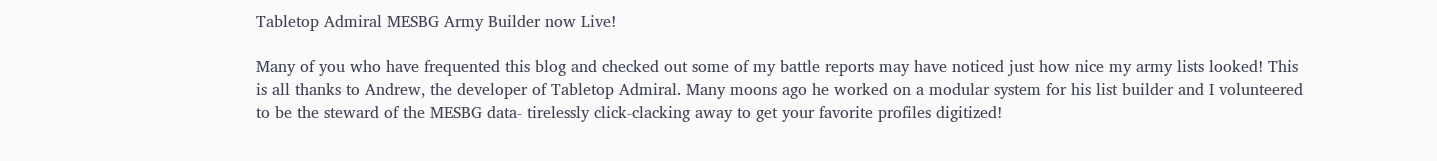Tabletop Admiral MESBG Army Builder now Live!

Many of you who have frequented this blog and checked out some of my battle reports may have noticed just how nice my army lists looked! This is all thanks to Andrew, the developer of Tabletop Admiral. Many moons ago he worked on a modular system for his list builder and I volunteered to be the steward of the MESBG data- tirelessly click-clacking away to get your favorite profiles digitized!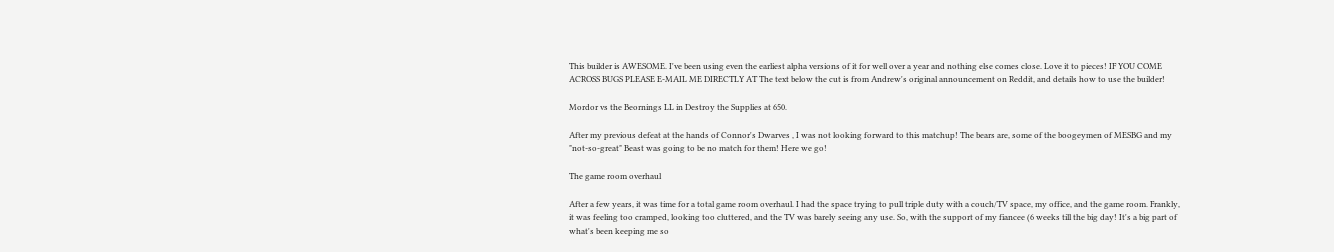This builder is AWESOME. I've been using even the earliest alpha versions of it for well over a year and nothing else comes close. Love it to pieces! IF YOU COME ACROSS BUGS PLEASE E-MAIL ME DIRECTLY AT The text below the cut is from Andrew's original announcement on Reddit, and details how to use the builder!

Mordor vs the Beornings LL in Destroy the Supplies at 650.

After my previous defeat at the hands of Connor's Dwarves , I was not looking forward to this matchup! The bears are, some of the boogeymen of MESBG and my "not-so-great" Beast was going to be no match for them! Here we go!

The game room overhaul

After a few years, it was time for a total game room overhaul. I had the space trying to pull triple duty with a couch/TV space, my office, and the game room. Frankly, it was feeling too cramped, looking too cluttered, and the TV was barely seeing any use. So, with the support of my fiancee (6 weeks till the big day! It's a big part of what's been keeping me so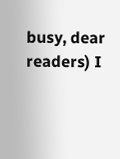busy, dear readers) I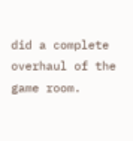did a complete overhaul of the game room.